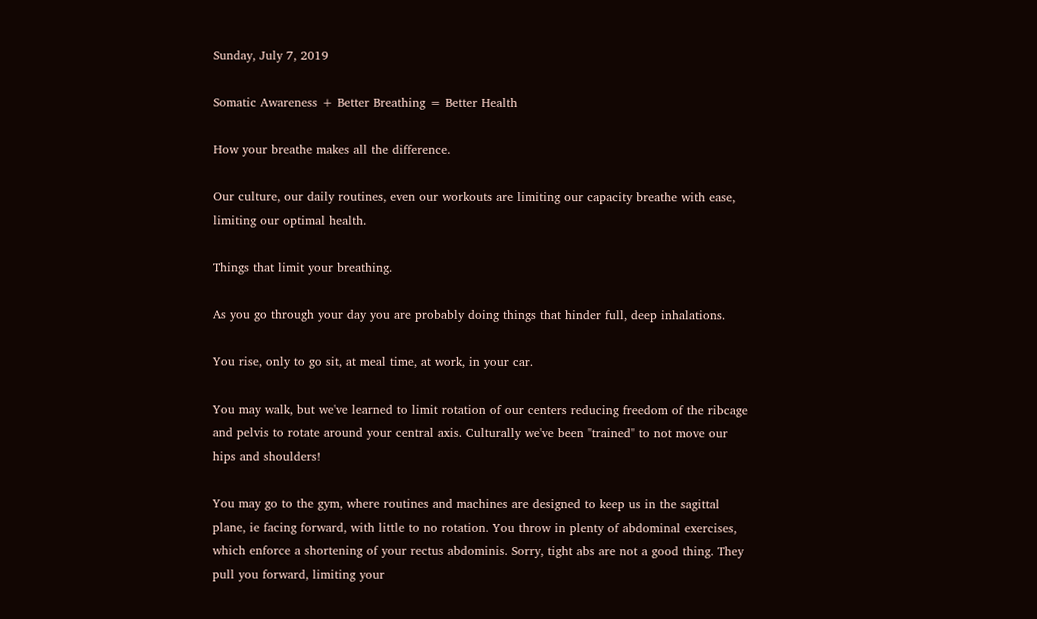Sunday, July 7, 2019

Somatic Awareness + Better Breathing = Better Health

How your breathe makes all the difference.

Our culture, our daily routines, even our workouts are limiting our capacity breathe with ease, limiting our optimal health.

Things that limit your breathing.

As you go through your day you are probably doing things that hinder full, deep inhalations.

You rise, only to go sit, at meal time, at work, in your car.

You may walk, but we've learned to limit rotation of our centers reducing freedom of the ribcage and pelvis to rotate around your central axis. Culturally we've been "trained" to not move our hips and shoulders!

You may go to the gym, where routines and machines are designed to keep us in the sagittal plane, ie facing forward, with little to no rotation. You throw in plenty of abdominal exercises, which enforce a shortening of your rectus abdominis. Sorry, tight abs are not a good thing. They pull you forward, limiting your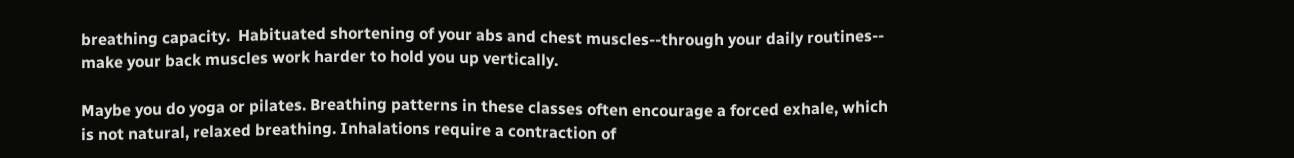breathing capacity.  Habituated shortening of your abs and chest muscles--through your daily routines-- make your back muscles work harder to hold you up vertically.

Maybe you do yoga or pilates. Breathing patterns in these classes often encourage a forced exhale, which is not natural, relaxed breathing. Inhalations require a contraction of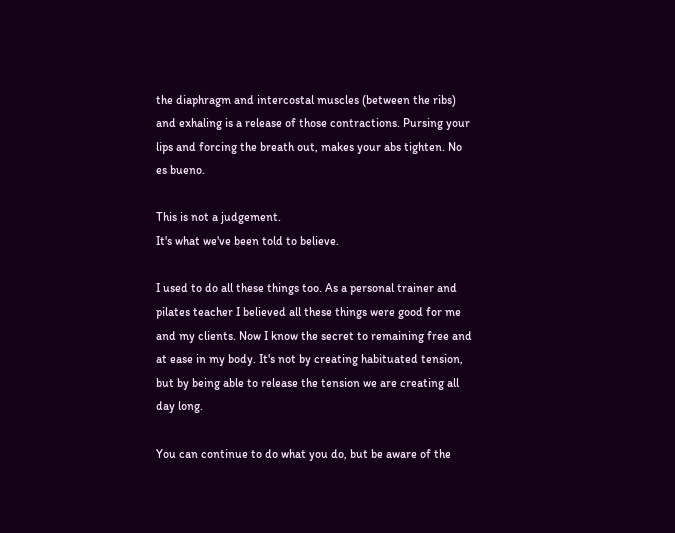the diaphragm and intercostal muscles (between the ribs) and exhaling is a release of those contractions. Pursing your lips and forcing the breath out, makes your abs tighten. No es bueno.

This is not a judgement.
It's what we've been told to believe.

I used to do all these things too. As a personal trainer and pilates teacher I believed all these things were good for me and my clients. Now I know the secret to remaining free and at ease in my body. It's not by creating habituated tension, but by being able to release the tension we are creating all day long.

You can continue to do what you do, but be aware of the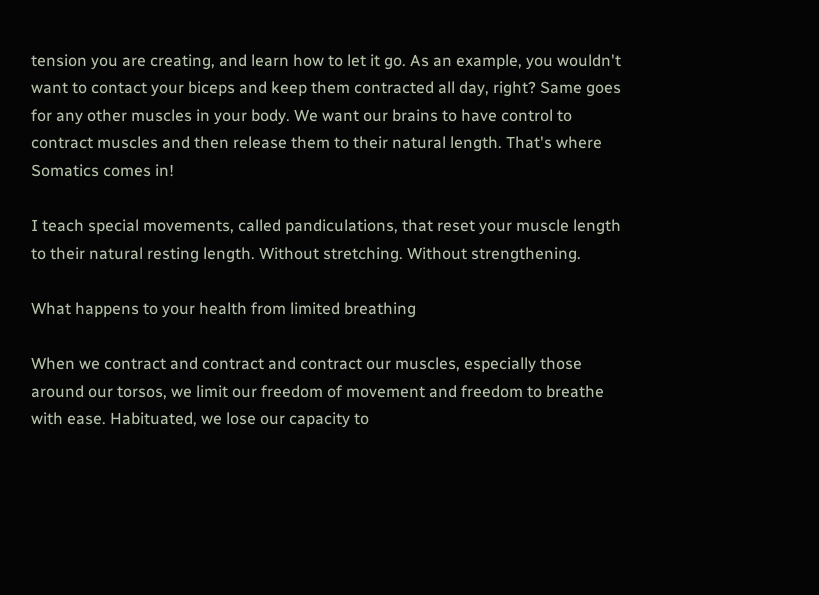tension you are creating, and learn how to let it go. As an example, you wouldn't want to contact your biceps and keep them contracted all day, right? Same goes for any other muscles in your body. We want our brains to have control to contract muscles and then release them to their natural length. That's where Somatics comes in!

I teach special movements, called pandiculations, that reset your muscle length to their natural resting length. Without stretching. Without strengthening.

What happens to your health from limited breathing

When we contract and contract and contract our muscles, especially those around our torsos, we limit our freedom of movement and freedom to breathe with ease. Habituated, we lose our capacity to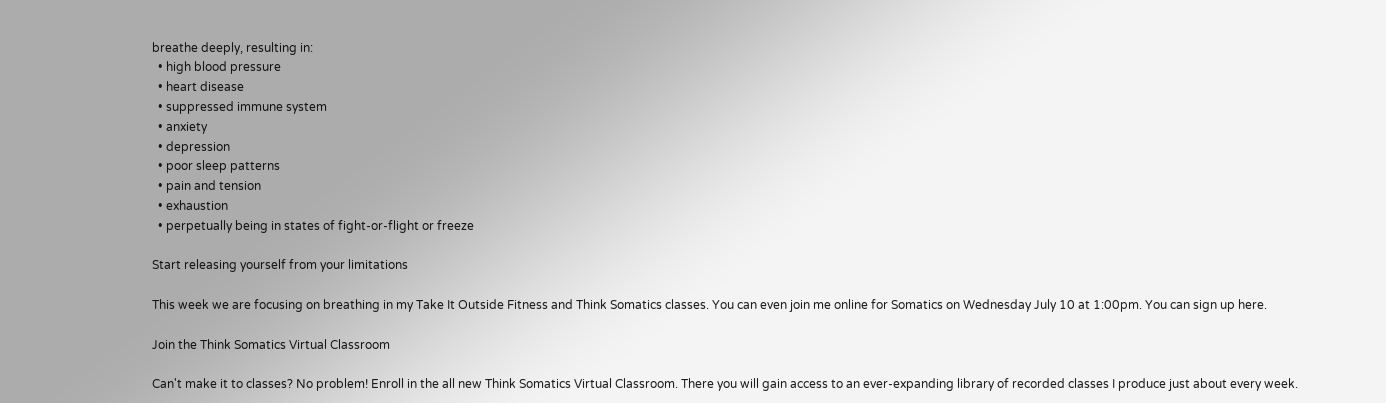breathe deeply, resulting in:
  • high blood pressure
  • heart disease
  • suppressed immune system
  • anxiety
  • depression
  • poor sleep patterns
  • pain and tension
  • exhaustion
  • perpetually being in states of fight-or-flight or freeze

Start releasing yourself from your limitations

This week we are focusing on breathing in my Take It Outside Fitness and Think Somatics classes. You can even join me online for Somatics on Wednesday July 10 at 1:00pm. You can sign up here.

Join the Think Somatics Virtual Classroom

Can't make it to classes? No problem! Enroll in the all new Think Somatics Virtual Classroom. There you will gain access to an ever-expanding library of recorded classes I produce just about every week.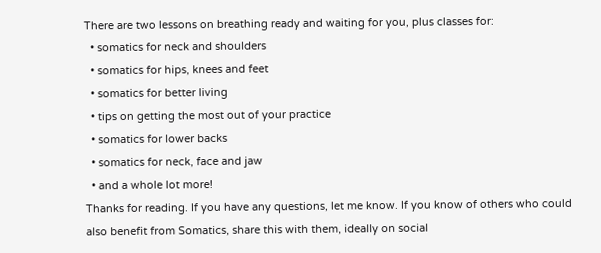There are two lessons on breathing ready and waiting for you, plus classes for:
  • somatics for neck and shoulders
  • somatics for hips, knees and feet
  • somatics for better living
  • tips on getting the most out of your practice
  • somatics for lower backs
  • somatics for neck, face and jaw
  • and a whole lot more!
Thanks for reading. If you have any questions, let me know. If you know of others who could also benefit from Somatics, share this with them, ideally on social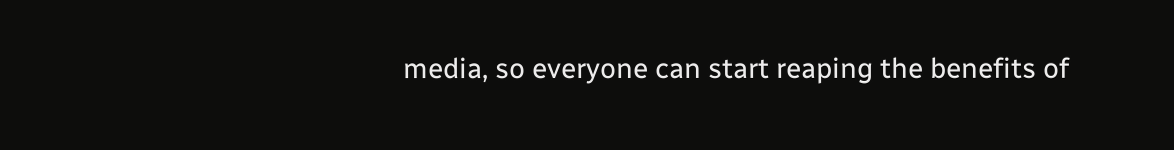media, so everyone can start reaping the benefits of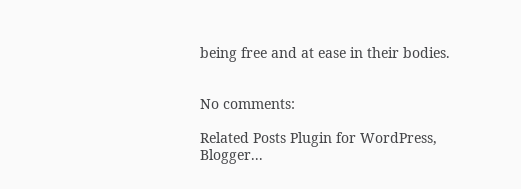being free and at ease in their bodies.


No comments:

Related Posts Plugin for WordPress, Blogger...